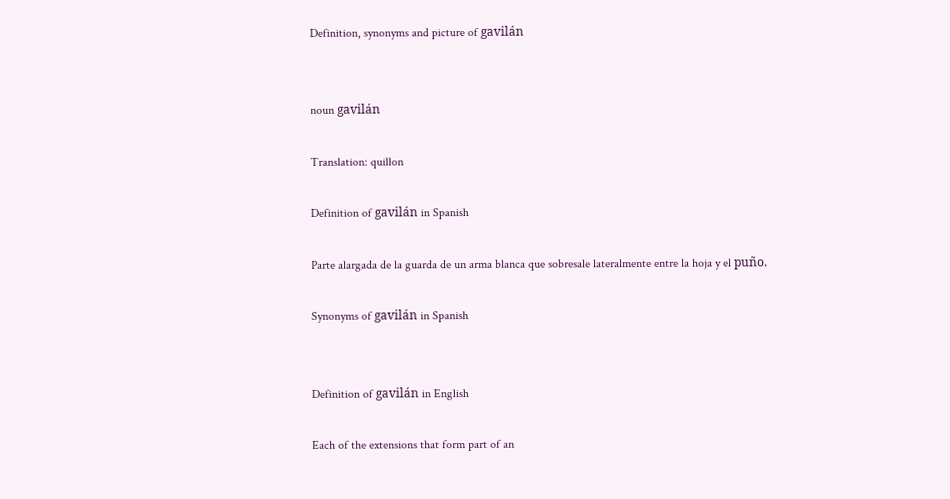Definition, synonyms and picture of gavilán


noun gavilán

Translation: quillon

Definition of gavilán in Spanish

Parte alargada de la guarda de un arma blanca que sobresale lateralmente entre la hoja y el puño.

Synonyms of gavilán in Spanish


Definition of gavilán in English

Each of the extensions that form part of an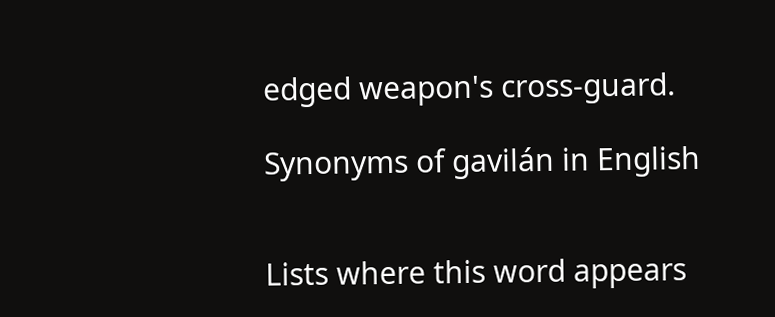edged weapon's cross-guard.

Synonyms of gavilán in English


Lists where this word appears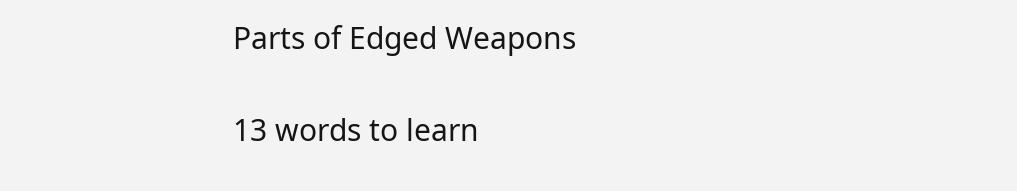Parts of Edged Weapons

13 words to learn